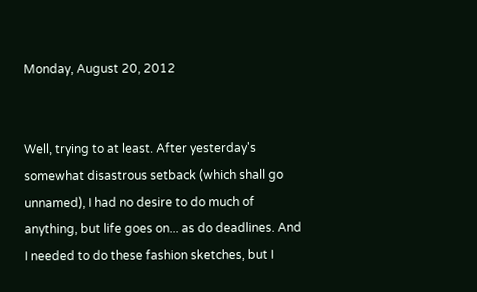Monday, August 20, 2012


Well, trying to at least. After yesterday's somewhat disastrous setback (which shall go unnamed), I had no desire to do much of anything, but life goes on... as do deadlines. And I needed to do these fashion sketches, but I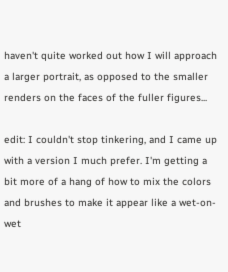haven't quite worked out how I will approach a larger portrait, as opposed to the smaller renders on the faces of the fuller figures...

edit: I couldn't stop tinkering, and I came up with a version I much prefer. I'm getting a bit more of a hang of how to mix the colors and brushes to make it appear like a wet-on-wet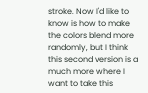stroke. Now I'd like to know is how to make the colors blend more randomly, but I think this second version is a much more where I want to take this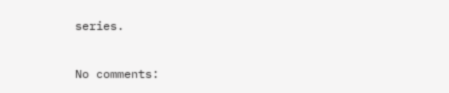series.

No comments: